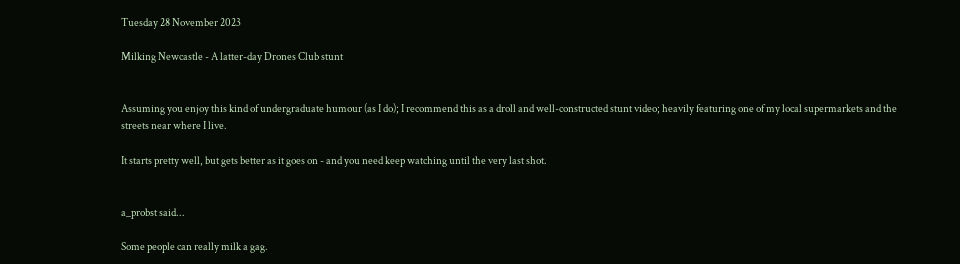Tuesday 28 November 2023

Milking Newcastle - A latter-day Drones Club stunt


Assuming you enjoy this kind of undergraduate humour (as I do); I recommend this as a droll and well-constructed stunt video; heavily featuring one of my local supermarkets and the streets near where I live.

It starts pretty well, but gets better as it goes on - and you need keep watching until the very last shot.


a_probst said...

Some people can really milk a gag.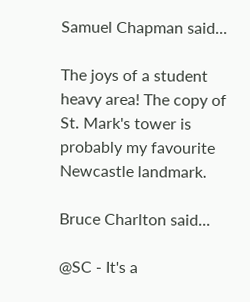Samuel Chapman said...

The joys of a student heavy area! The copy of St. Mark's tower is probably my favourite Newcastle landmark.

Bruce Charlton said...

@SC - It's a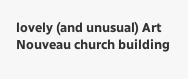lovely (and unusual) Art Nouveau church building